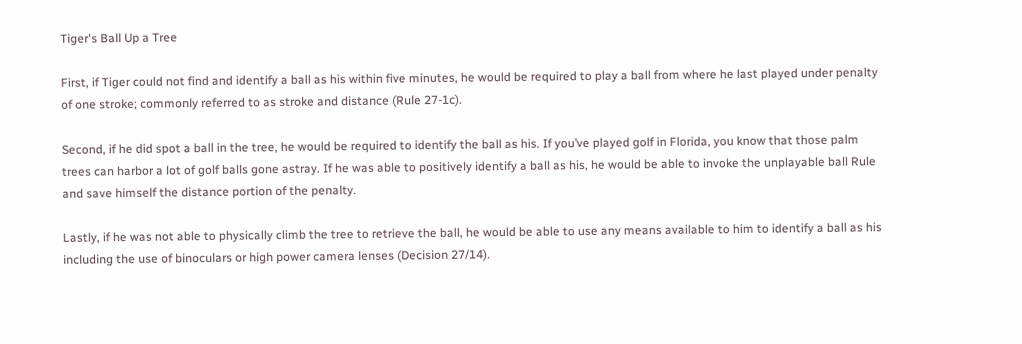Tiger's Ball Up a Tree

First, if Tiger could not find and identify a ball as his within five minutes, he would be required to play a ball from where he last played under penalty of one stroke; commonly referred to as stroke and distance (Rule 27-1c).

Second, if he did spot a ball in the tree, he would be required to identify the ball as his. If you’ve played golf in Florida, you know that those palm trees can harbor a lot of golf balls gone astray. If he was able to positively identify a ball as his, he would be able to invoke the unplayable ball Rule and save himself the distance portion of the penalty.

Lastly, if he was not able to physically climb the tree to retrieve the ball, he would be able to use any means available to him to identify a ball as his including the use of binoculars or high power camera lenses (Decision 27/14).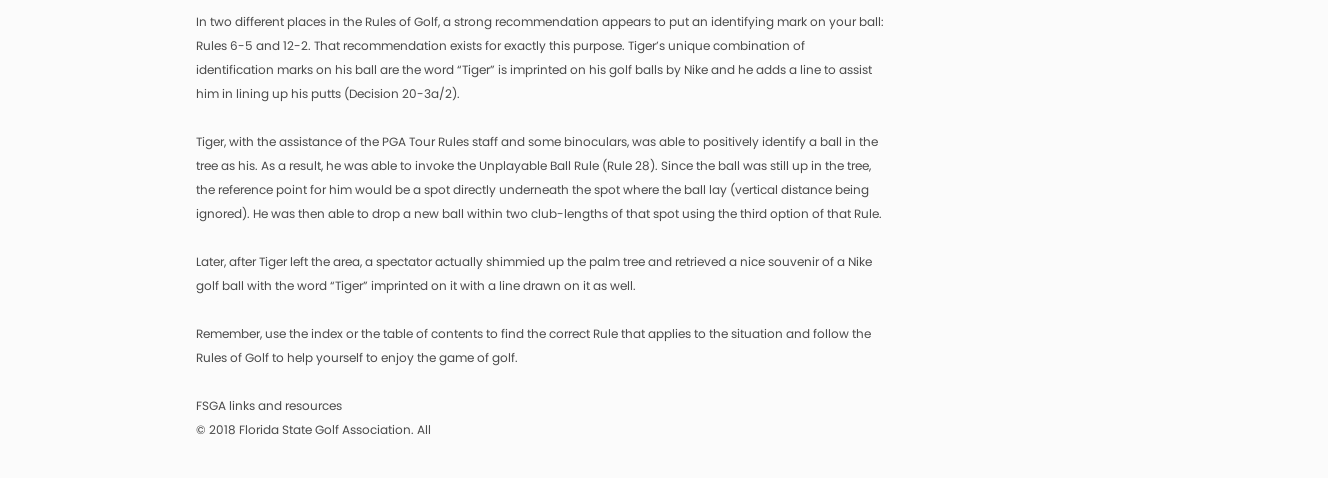In two different places in the Rules of Golf, a strong recommendation appears to put an identifying mark on your ball: Rules 6-5 and 12-2. That recommendation exists for exactly this purpose. Tiger’s unique combination of identification marks on his ball are the word “Tiger” is imprinted on his golf balls by Nike and he adds a line to assist him in lining up his putts (Decision 20-3a/2).

Tiger, with the assistance of the PGA Tour Rules staff and some binoculars, was able to positively identify a ball in the tree as his. As a result, he was able to invoke the Unplayable Ball Rule (Rule 28). Since the ball was still up in the tree, the reference point for him would be a spot directly underneath the spot where the ball lay (vertical distance being ignored). He was then able to drop a new ball within two club-lengths of that spot using the third option of that Rule.

Later, after Tiger left the area, a spectator actually shimmied up the palm tree and retrieved a nice souvenir of a Nike golf ball with the word “Tiger” imprinted on it with a line drawn on it as well.

Remember, use the index or the table of contents to find the correct Rule that applies to the situation and follow the Rules of Golf to help yourself to enjoy the game of golf.

FSGA links and resources
© 2018 Florida State Golf Association. All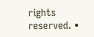rights reserved. •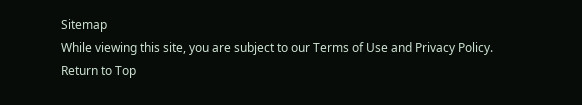Sitemap
While viewing this site, you are subject to our Terms of Use and Privacy Policy.
Return to Top